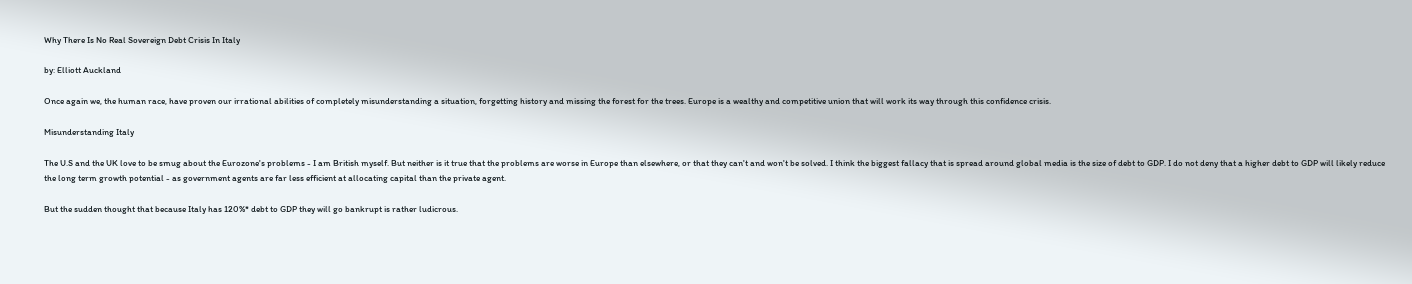Why There Is No Real Sovereign Debt Crisis In Italy

by: Elliott Auckland

Once again we, the human race, have proven our irrational abilities of completely misunderstanding a situation, forgetting history and missing the forest for the trees. Europe is a wealthy and competitive union that will work its way through this confidence crisis.

Misunderstanding Italy

The U.S and the UK love to be smug about the Eurozone's problems - I am British myself. But neither is it true that the problems are worse in Europe than elsewhere, or that they can't and won't be solved. I think the biggest fallacy that is spread around global media is the size of debt to GDP. I do not deny that a higher debt to GDP will likely reduce the long term growth potential - as government agents are far less efficient at allocating capital than the private agent.

But the sudden thought that because Italy has 120%* debt to GDP they will go bankrupt is rather ludicrous.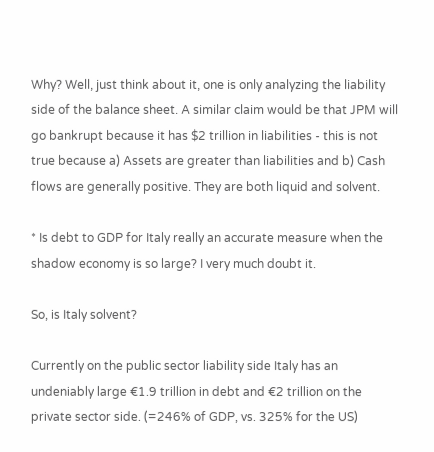Why? Well, just think about it, one is only analyzing the liability side of the balance sheet. A similar claim would be that JPM will go bankrupt because it has $2 trillion in liabilities - this is not true because a) Assets are greater than liabilities and b) Cash flows are generally positive. They are both liquid and solvent.

* Is debt to GDP for Italy really an accurate measure when the shadow economy is so large? I very much doubt it.

So, is Italy solvent?

Currently on the public sector liability side Italy has an undeniably large €1.9 trillion in debt and €2 trillion on the private sector side. (=246% of GDP, vs. 325% for the US)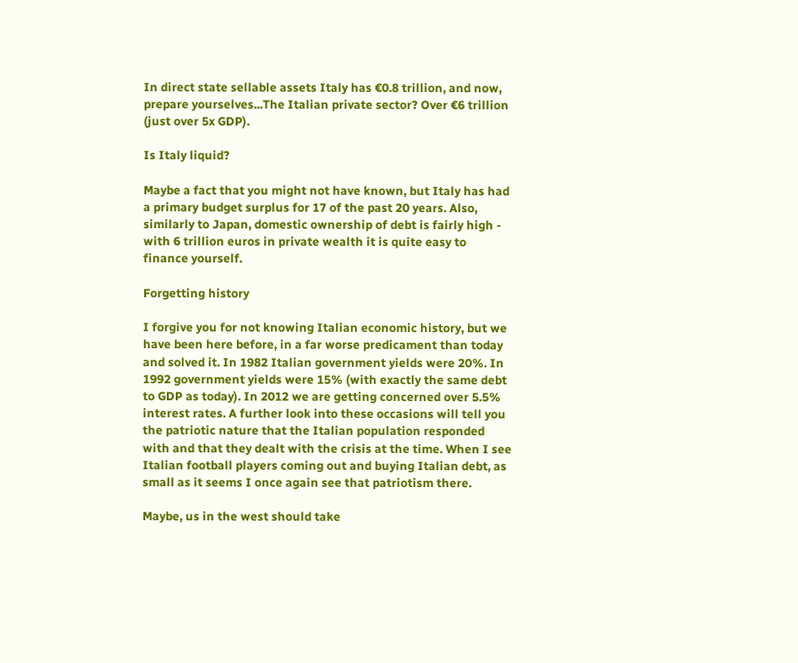In direct state sellable assets Italy has €0.8 trillion, and now, prepare yourselves...The Italian private sector? Over €6 trillion (just over 5x GDP).

Is Italy liquid?

Maybe a fact that you might not have known, but Italy has had a primary budget surplus for 17 of the past 20 years. Also, similarly to Japan, domestic ownership of debt is fairly high - with 6 trillion euros in private wealth it is quite easy to finance yourself.

Forgetting history

I forgive you for not knowing Italian economic history, but we have been here before, in a far worse predicament than today and solved it. In 1982 Italian government yields were 20%. In 1992 government yields were 15% (with exactly the same debt to GDP as today). In 2012 we are getting concerned over 5.5% interest rates. A further look into these occasions will tell you the patriotic nature that the Italian population responded with and that they dealt with the crisis at the time. When I see Italian football players coming out and buying Italian debt, as small as it seems I once again see that patriotism there.

Maybe, us in the west should take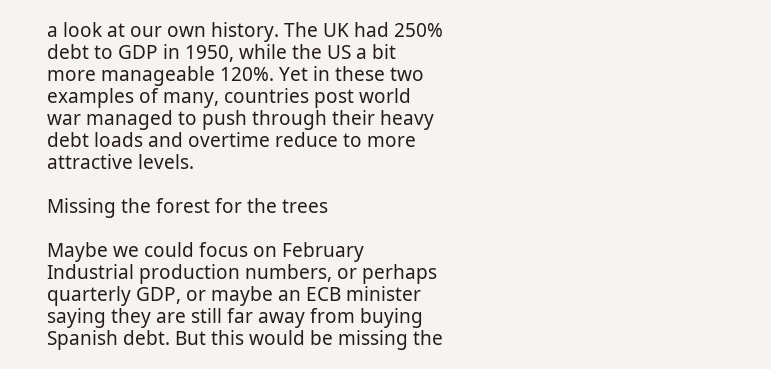a look at our own history. The UK had 250% debt to GDP in 1950, while the US a bit more manageable 120%. Yet in these two examples of many, countries post world war managed to push through their heavy debt loads and overtime reduce to more attractive levels.

Missing the forest for the trees

Maybe we could focus on February Industrial production numbers, or perhaps quarterly GDP, or maybe an ECB minister saying they are still far away from buying Spanish debt. But this would be missing the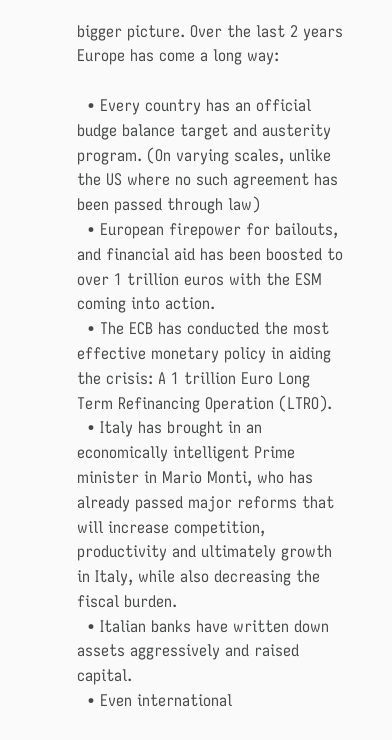bigger picture. Over the last 2 years Europe has come a long way:

  • Every country has an official budge balance target and austerity program. (On varying scales, unlike the US where no such agreement has been passed through law)
  • European firepower for bailouts, and financial aid has been boosted to over 1 trillion euros with the ESM coming into action.
  • The ECB has conducted the most effective monetary policy in aiding the crisis: A 1 trillion Euro Long Term Refinancing Operation (LTRO).
  • Italy has brought in an economically intelligent Prime minister in Mario Monti, who has already passed major reforms that will increase competition, productivity and ultimately growth in Italy, while also decreasing the fiscal burden.
  • Italian banks have written down assets aggressively and raised capital.
  • Even international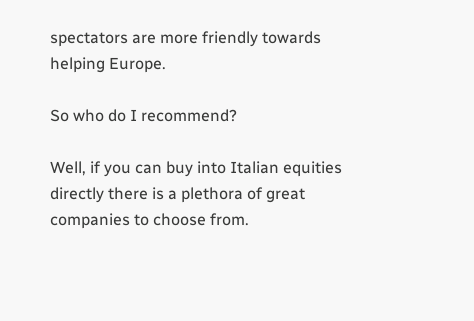spectators are more friendly towards helping Europe.

So who do I recommend?

Well, if you can buy into Italian equities directly there is a plethora of great companies to choose from.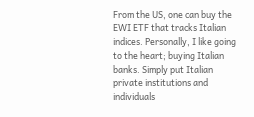From the US, one can buy the EWI ETF that tracks Italian indices. Personally, I like going to the heart; buying Italian banks. Simply put Italian private institutions and individuals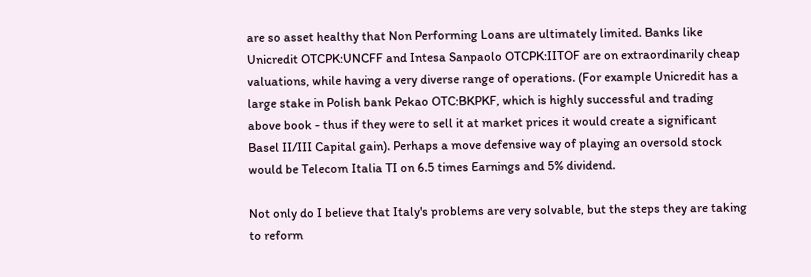are so asset healthy that Non Performing Loans are ultimately limited. Banks like Unicredit OTCPK:UNCFF and Intesa Sanpaolo OTCPK:IITOF are on extraordinarily cheap valuations, while having a very diverse range of operations. (For example Unicredit has a large stake in Polish bank Pekao OTC:BKPKF, which is highly successful and trading above book - thus if they were to sell it at market prices it would create a significant Basel II/III Capital gain). Perhaps a move defensive way of playing an oversold stock would be Telecom Italia TI on 6.5 times Earnings and 5% dividend.

Not only do I believe that Italy's problems are very solvable, but the steps they are taking to reform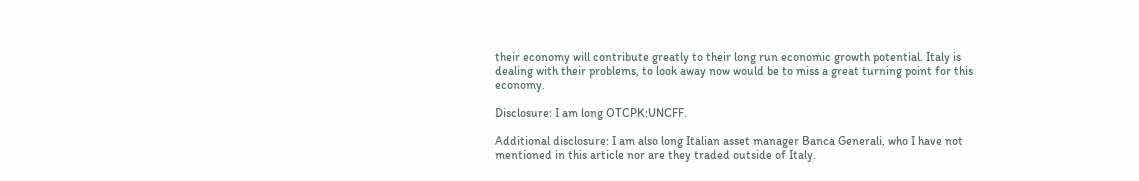their economy will contribute greatly to their long run economic growth potential. Italy is dealing with their problems, to look away now would be to miss a great turning point for this economy.

Disclosure: I am long OTCPK:UNCFF.

Additional disclosure: I am also long Italian asset manager Banca Generali, who I have not mentioned in this article nor are they traded outside of Italy.